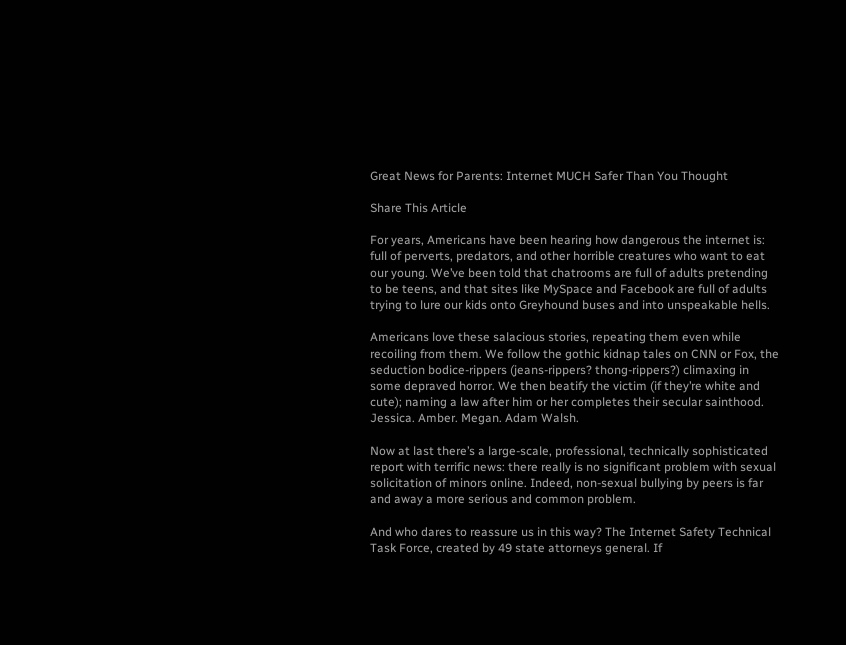Great News for Parents: Internet MUCH Safer Than You Thought

Share This Article

For years, Americans have been hearing how dangerous the internet is: full of perverts, predators, and other horrible creatures who want to eat our young. We’ve been told that chatrooms are full of adults pretending to be teens, and that sites like MySpace and Facebook are full of adults trying to lure our kids onto Greyhound buses and into unspeakable hells.

Americans love these salacious stories, repeating them even while recoiling from them. We follow the gothic kidnap tales on CNN or Fox, the seduction bodice-rippers (jeans-rippers? thong-rippers?) climaxing in some depraved horror. We then beatify the victim (if they’re white and cute); naming a law after him or her completes their secular sainthood. Jessica. Amber. Megan. Adam Walsh.

Now at last there’s a large-scale, professional, technically sophisticated report with terrific news: there really is no significant problem with sexual solicitation of minors online. Indeed, non-sexual bullying by peers is far and away a more serious and common problem.

And who dares to reassure us in this way? The Internet Safety Technical Task Force, created by 49 state attorneys general. If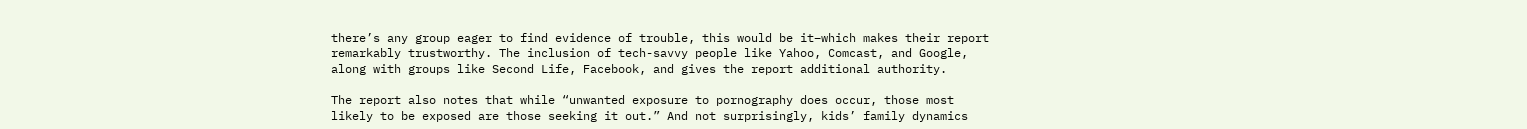there’s any group eager to find evidence of trouble, this would be it–which makes their report remarkably trustworthy. The inclusion of tech-savvy people like Yahoo, Comcast, and Google, along with groups like Second Life, Facebook, and gives the report additional authority.

The report also notes that while “unwanted exposure to pornography does occur, those most likely to be exposed are those seeking it out.” And not surprisingly, kids’ family dynamics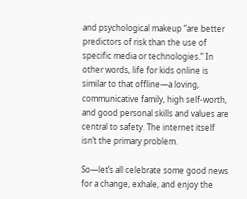and psychological makeup “are better predictors of risk than the use of specific media or technologies.” In other words, life for kids online is similar to that offline—a loving, communicative family, high self-worth, and good personal skills and values are central to safety. The internet itself isn’t the primary problem.

So—let’s all celebrate some good news for a change, exhale, and enjoy the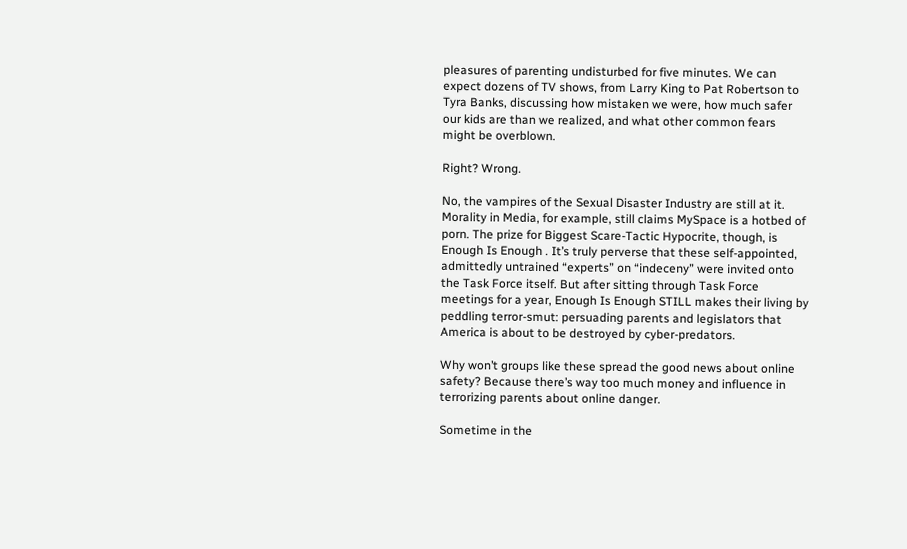pleasures of parenting undisturbed for five minutes. We can expect dozens of TV shows, from Larry King to Pat Robertson to Tyra Banks, discussing how mistaken we were, how much safer our kids are than we realized, and what other common fears might be overblown.

Right? Wrong.

No, the vampires of the Sexual Disaster Industry are still at it. Morality in Media, for example, still claims MySpace is a hotbed of porn. The prize for Biggest Scare-Tactic Hypocrite, though, is Enough Is Enough . It’s truly perverse that these self-appointed, admittedly untrained “experts” on “indeceny” were invited onto the Task Force itself. But after sitting through Task Force meetings for a year, Enough Is Enough STILL makes their living by peddling terror-smut: persuading parents and legislators that America is about to be destroyed by cyber-predators.

Why won’t groups like these spread the good news about online safety? Because there’s way too much money and influence in terrorizing parents about online danger.

Sometime in the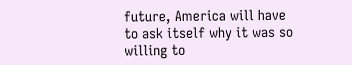future, America will have to ask itself why it was so willing to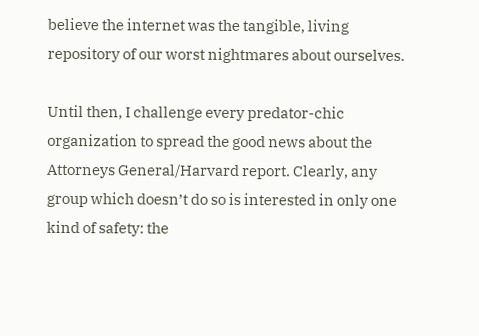believe the internet was the tangible, living repository of our worst nightmares about ourselves.

Until then, I challenge every predator-chic organization to spread the good news about the Attorneys General/Harvard report. Clearly, any group which doesn’t do so is interested in only one kind of safety: the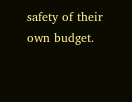safety of their own budget.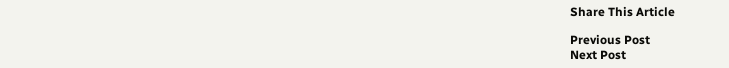Share This Article

Previous Post
Next Post